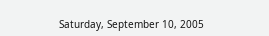Saturday, September 10, 2005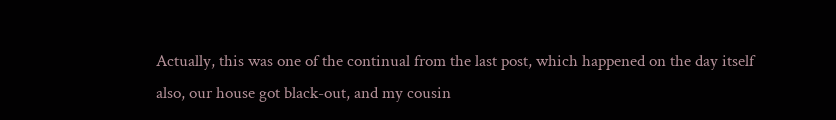Actually, this was one of the continual from the last post, which happened on the day itself also, our house got black-out, and my cousin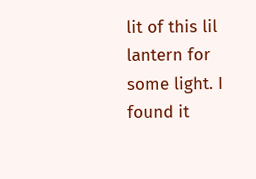lit of this lil lantern for some light. I found it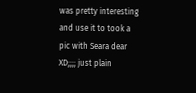was pretty interesting and use it to took a pic with Seara dear XD;;;; just plain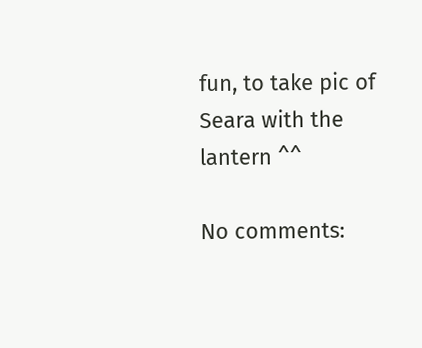fun, to take pic of Seara with the lantern ^^

No comments: